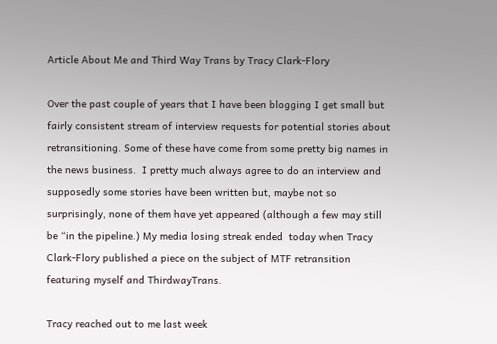Article About Me and Third Way Trans by Tracy Clark-Flory

Over the past couple of years that I have been blogging I get small but fairly consistent stream of interview requests for potential stories about retransitioning. Some of these have come from some pretty big names in the news business.  I pretty much always agree to do an interview and supposedly some stories have been written but, maybe not so surprisingly, none of them have yet appeared (although a few may still be “in the pipeline.) My media losing streak ended  today when Tracy Clark-Flory published a piece on the subject of MTF retransition featuring myself and ThirdwayTrans.

Tracy reached out to me last week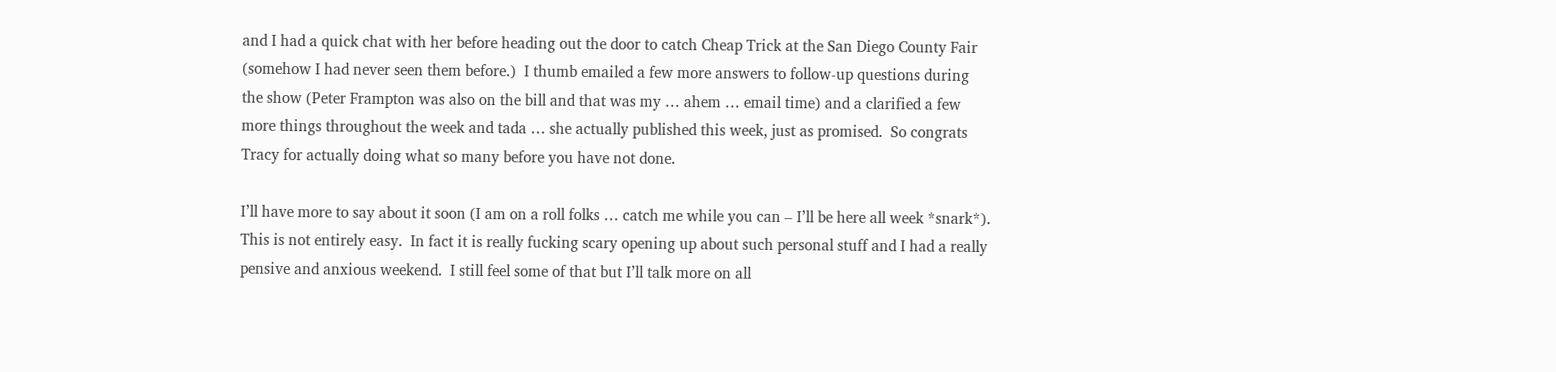and I had a quick chat with her before heading out the door to catch Cheap Trick at the San Diego County Fair (somehow I had never seen them before.)  I thumb emailed a few more answers to follow-up questions during the show (Peter Frampton was also on the bill and that was my … ahem … email time) and a clarified a few more things throughout the week and tada … she actually published this week, just as promised.  So congrats Tracy for actually doing what so many before you have not done.

I’ll have more to say about it soon (I am on a roll folks … catch me while you can – I’ll be here all week *snark*). This is not entirely easy.  In fact it is really fucking scary opening up about such personal stuff and I had a really pensive and anxious weekend.  I still feel some of that but I’ll talk more on all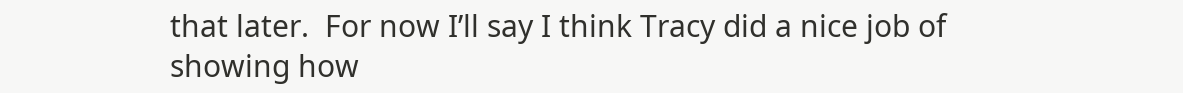that later.  For now I’ll say I think Tracy did a nice job of showing how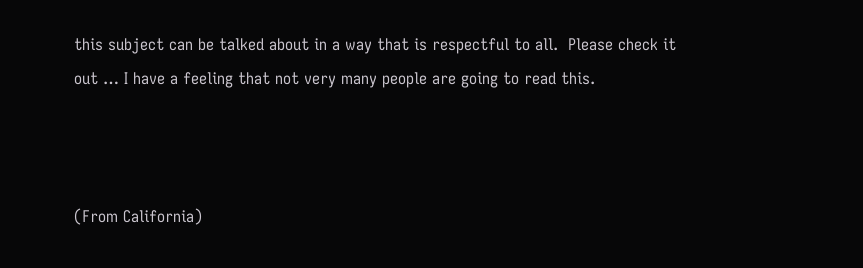this subject can be talked about in a way that is respectful to all.  Please check it out … I have a feeling that not very many people are going to read this.



(From California)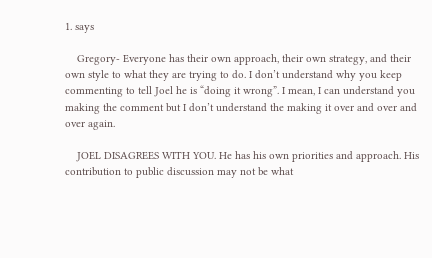1. says

    Gregory- Everyone has their own approach, their own strategy, and their own style to what they are trying to do. I don’t understand why you keep commenting to tell Joel he is “doing it wrong”. I mean, I can understand you making the comment but I don’t understand the making it over and over and over again.

    JOEL DISAGREES WITH YOU. He has his own priorities and approach. His contribution to public discussion may not be what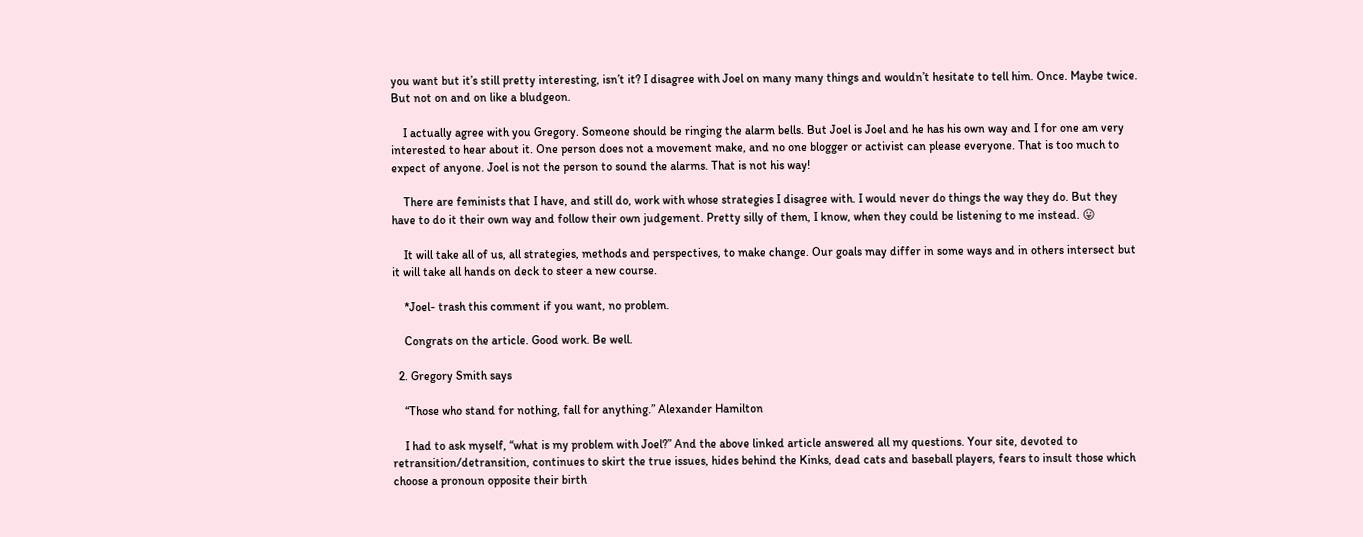you want but it’s still pretty interesting, isn’t it? I disagree with Joel on many many things and wouldn’t hesitate to tell him. Once. Maybe twice. But not on and on like a bludgeon.

    I actually agree with you Gregory. Someone should be ringing the alarm bells. But Joel is Joel and he has his own way and I for one am very interested to hear about it. One person does not a movement make, and no one blogger or activist can please everyone. That is too much to expect of anyone. Joel is not the person to sound the alarms. That is not his way!

    There are feminists that I have, and still do, work with whose strategies I disagree with. I would never do things the way they do. But they have to do it their own way and follow their own judgement. Pretty silly of them, I know, when they could be listening to me instead. 😛

    It will take all of us, all strategies, methods and perspectives, to make change. Our goals may differ in some ways and in others intersect but it will take all hands on deck to steer a new course.

    *Joel- trash this comment if you want, no problem.

    Congrats on the article. Good work. Be well.

  2. Gregory Smith says

    “Those who stand for nothing, fall for anything.” Alexander Hamilton

    I had to ask myself, “what is my problem with Joel?” And the above linked article answered all my questions. Your site, devoted to retransition/detransition, continues to skirt the true issues, hides behind the Kinks, dead cats and baseball players, fears to insult those which choose a pronoun opposite their birth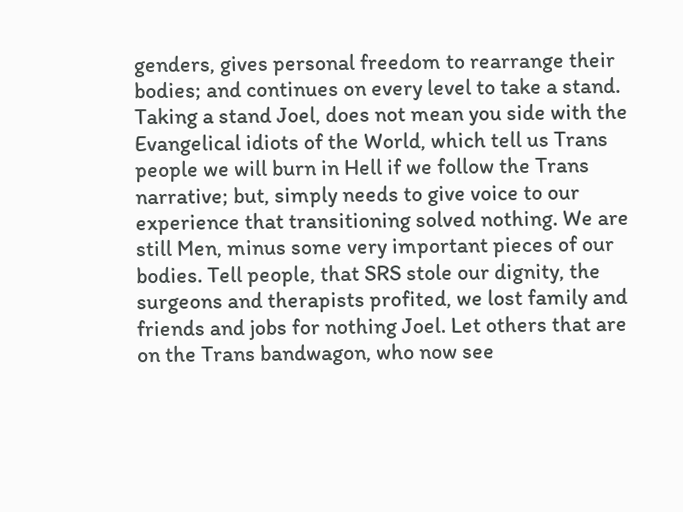genders, gives personal freedom to rearrange their bodies; and continues on every level to take a stand. Taking a stand Joel, does not mean you side with the Evangelical idiots of the World, which tell us Trans people we will burn in Hell if we follow the Trans narrative; but, simply needs to give voice to our experience that transitioning solved nothing. We are still Men, minus some very important pieces of our bodies. Tell people, that SRS stole our dignity, the surgeons and therapists profited, we lost family and friends and jobs for nothing Joel. Let others that are on the Trans bandwagon, who now see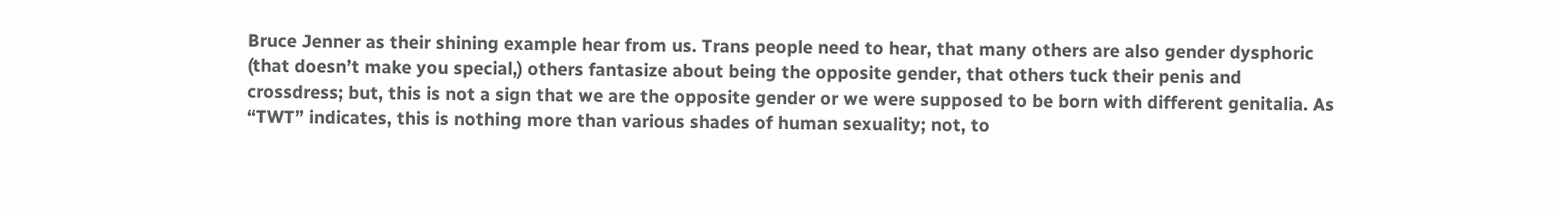Bruce Jenner as their shining example hear from us. Trans people need to hear, that many others are also gender dysphoric (that doesn’t make you special,) others fantasize about being the opposite gender, that others tuck their penis and crossdress; but, this is not a sign that we are the opposite gender or we were supposed to be born with different genitalia. As “TWT” indicates, this is nothing more than various shades of human sexuality; not, to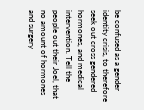be confused as a gender identity crisis, to therefore seek out cross gendered hormones, and medical intervention. Tell the people out their Joel, that no amount of hormones and surgery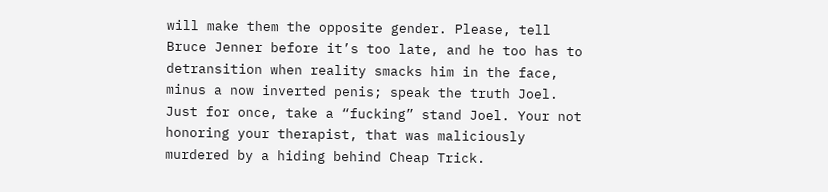will make them the opposite gender. Please, tell Bruce Jenner before it’s too late, and he too has to detransition when reality smacks him in the face, minus a now inverted penis; speak the truth Joel. Just for once, take a “fucking” stand Joel. Your not honoring your therapist, that was maliciously murdered by a hiding behind Cheap Trick.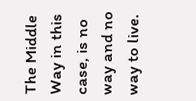The Middle Way in this case, is no way and no way to live.